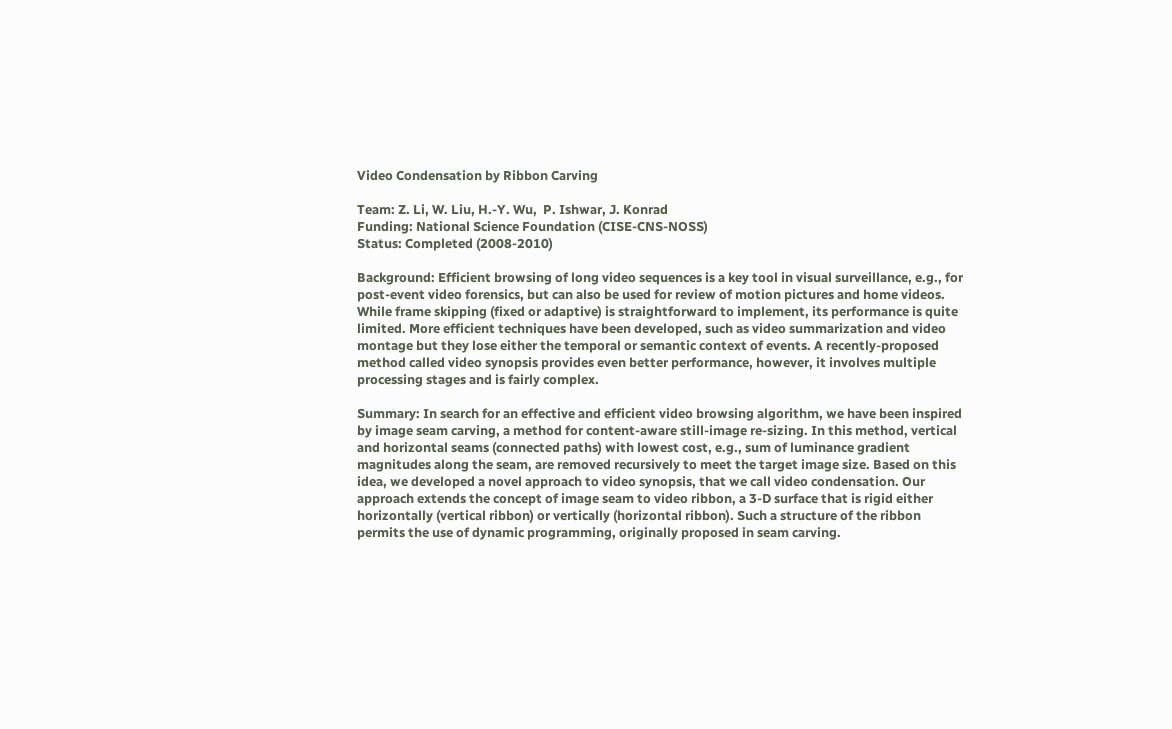Video Condensation by Ribbon Carving

Team: Z. Li, W. Liu, H.-Y. Wu,  P. Ishwar, J. Konrad
Funding: National Science Foundation (CISE-CNS-NOSS)
Status: Completed (2008-2010)

Background: Efficient browsing of long video sequences is a key tool in visual surveillance, e.g., for post-event video forensics, but can also be used for review of motion pictures and home videos. While frame skipping (fixed or adaptive) is straightforward to implement, its performance is quite limited. More efficient techniques have been developed, such as video summarization and video montage but they lose either the temporal or semantic context of events. A recently-proposed method called video synopsis provides even better performance, however, it involves multiple processing stages and is fairly complex.

Summary: In search for an effective and efficient video browsing algorithm, we have been inspired by image seam carving, a method for content-aware still-image re-sizing. In this method, vertical and horizontal seams (connected paths) with lowest cost, e.g., sum of luminance gradient magnitudes along the seam, are removed recursively to meet the target image size. Based on this idea, we developed a novel approach to video synopsis, that we call video condensation. Our approach extends the concept of image seam to video ribbon, a 3-D surface that is rigid either horizontally (vertical ribbon) or vertically (horizontal ribbon). Such a structure of the ribbon permits the use of dynamic programming, originally proposed in seam carving.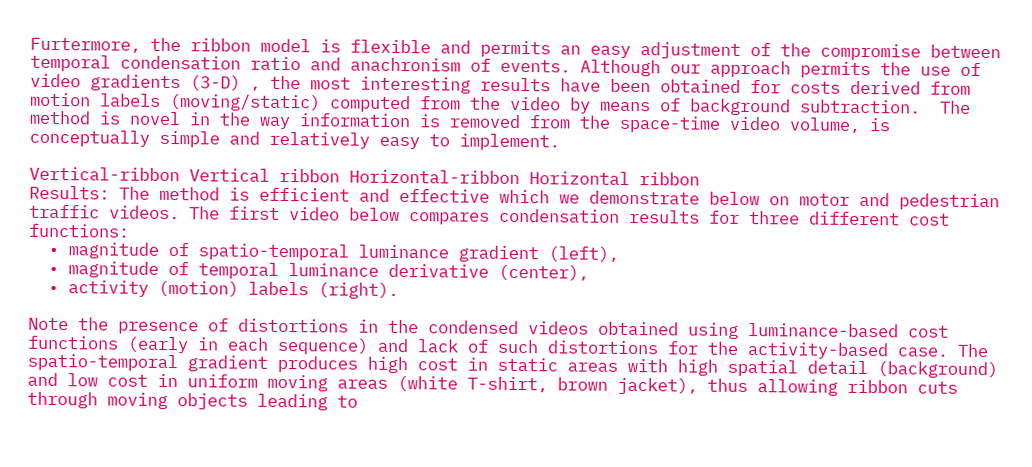Furtermore, the ribbon model is flexible and permits an easy adjustment of the compromise between temporal condensation ratio and anachronism of events. Although our approach permits the use of video gradients (3-D) , the most interesting results have been obtained for costs derived from motion labels (moving/static) computed from the video by means of background subtraction.  The method is novel in the way information is removed from the space-time video volume, is conceptually simple and relatively easy to implement.

Vertical-ribbon Vertical ribbon Horizontal-ribbon Horizontal ribbon
Results: The method is efficient and effective which we demonstrate below on motor and pedestrian traffic videos. The first video below compares condensation results for three different cost functions:
  • magnitude of spatio-temporal luminance gradient (left),
  • magnitude of temporal luminance derivative (center),
  • activity (motion) labels (right).

Note the presence of distortions in the condensed videos obtained using luminance-based cost functions (early in each sequence) and lack of such distortions for the activity-based case. The spatio-temporal gradient produces high cost in static areas with high spatial detail (background) and low cost in uniform moving areas (white T-shirt, brown jacket), thus allowing ribbon cuts through moving objects leading to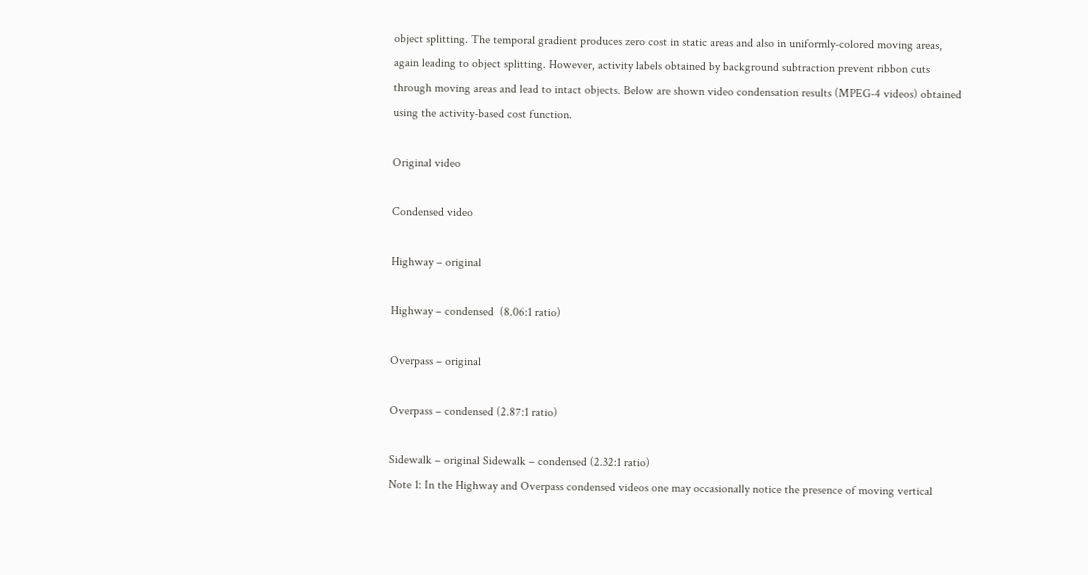object splitting. The temporal gradient produces zero cost in static areas and also in uniformly-colored moving areas, again leading to object splitting. However, activity labels obtained by background subtraction prevent ribbon cuts through moving areas and lead to intact objects. Below are shown video condensation results (MPEG-4 videos) obtained using the activity-based cost function.

Original video

Condensed video

Highway – original

Highway – condensed  (8.06:1 ratio)

Overpass – original

Overpass – condensed (2.87:1 ratio)

Sidewalk – original Sidewalk – condensed (2.32:1 ratio)
Note 1: In the Highway and Overpass condensed videos one may occasionally notice the presence of moving vertical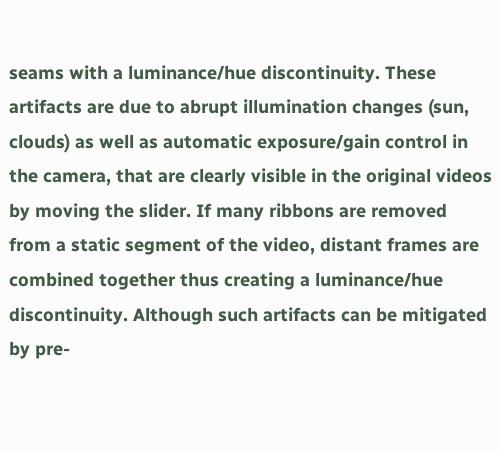seams with a luminance/hue discontinuity. These artifacts are due to abrupt illumination changes (sun, clouds) as well as automatic exposure/gain control in the camera, that are clearly visible in the original videos by moving the slider. If many ribbons are removed from a static segment of the video, distant frames are combined together thus creating a luminance/hue discontinuity. Although such artifacts can be mitigated by pre-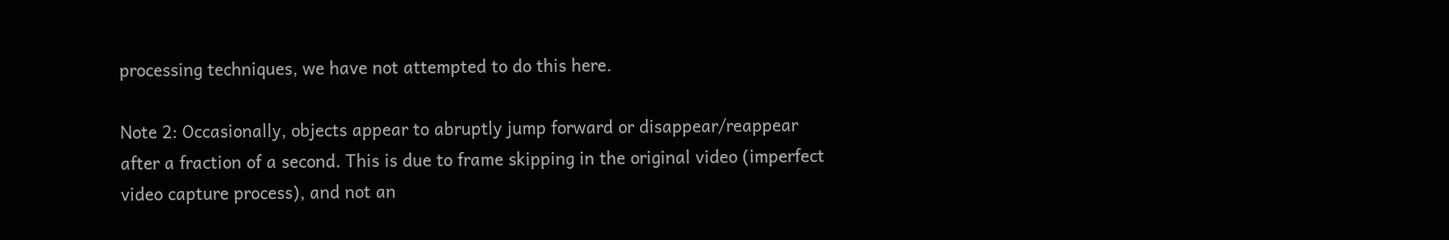processing techniques, we have not attempted to do this here.

Note 2: Occasionally, objects appear to abruptly jump forward or disappear/reappear after a fraction of a second. This is due to frame skipping in the original video (imperfect video capture process), and not an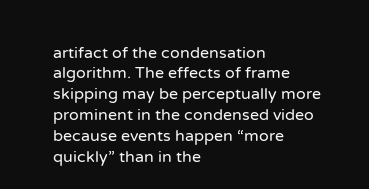artifact of the condensation algorithm. The effects of frame skipping may be perceptually more prominent in the condensed video because events happen “more quickly” than in the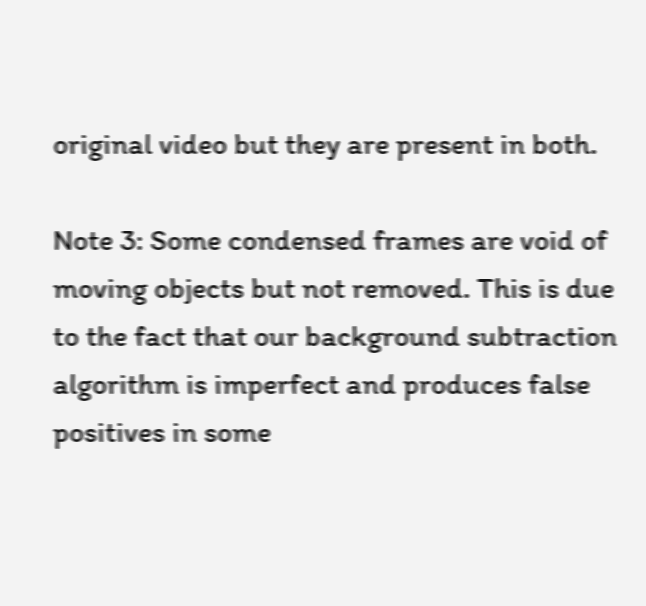original video but they are present in both.

Note 3: Some condensed frames are void of moving objects but not removed. This is due to the fact that our background subtraction algorithm is imperfect and produces false positives in some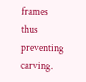frames thus preventing carving.